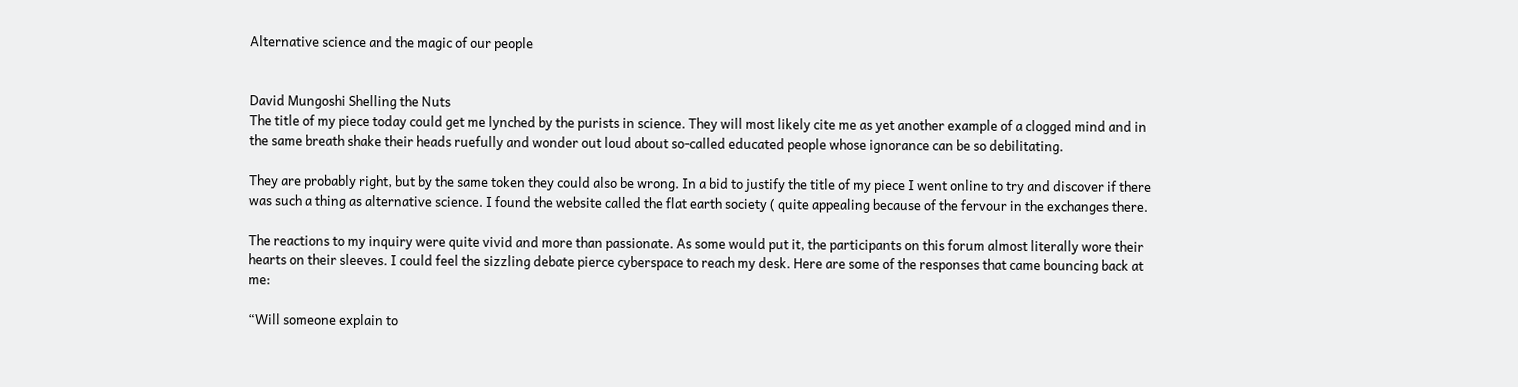Alternative science and the magic of our people


David Mungoshi Shelling the Nuts
The title of my piece today could get me lynched by the purists in science. They will most likely cite me as yet another example of a clogged mind and in the same breath shake their heads ruefully and wonder out loud about so-called educated people whose ignorance can be so debilitating.

They are probably right, but by the same token they could also be wrong. In a bid to justify the title of my piece I went online to try and discover if there was such a thing as alternative science. I found the website called the flat earth society ( quite appealing because of the fervour in the exchanges there.

The reactions to my inquiry were quite vivid and more than passionate. As some would put it, the participants on this forum almost literally wore their hearts on their sleeves. I could feel the sizzling debate pierce cyberspace to reach my desk. Here are some of the responses that came bouncing back at me:

“Will someone explain to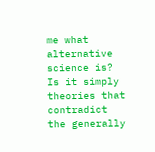me what alternative science is? Is it simply theories that contradict the generally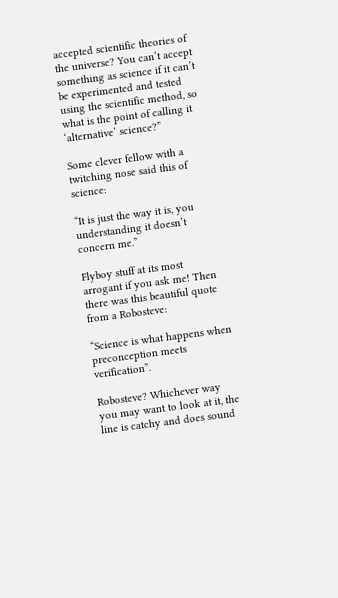accepted scientific theories of the universe? You can’t accept something as science if it can’t be experimented and tested using the scientific method, so what is the point of calling it ‘alternative’ science?”

Some clever fellow with a twitching nose said this of science:

“It is just the way it is, you understanding it doesn’t concern me.”

Flyboy stuff at its most arrogant if you ask me! Then there was this beautiful quote from a Robosteve:

“Science is what happens when preconception meets verification”.

Robosteve? Whichever way you may want to look at it, the line is catchy and does sound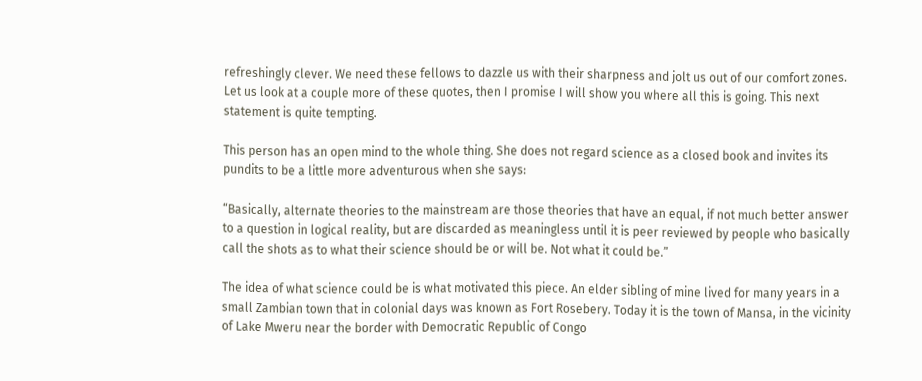refreshingly clever. We need these fellows to dazzle us with their sharpness and jolt us out of our comfort zones. Let us look at a couple more of these quotes, then I promise I will show you where all this is going. This next statement is quite tempting.

This person has an open mind to the whole thing. She does not regard science as a closed book and invites its pundits to be a little more adventurous when she says:

“Basically, alternate theories to the mainstream are those theories that have an equal, if not much better answer to a question in logical reality, but are discarded as meaningless until it is peer reviewed by people who basically call the shots as to what their science should be or will be. Not what it could be.”

The idea of what science could be is what motivated this piece. An elder sibling of mine lived for many years in a small Zambian town that in colonial days was known as Fort Rosebery. Today it is the town of Mansa, in the vicinity of Lake Mweru near the border with Democratic Republic of Congo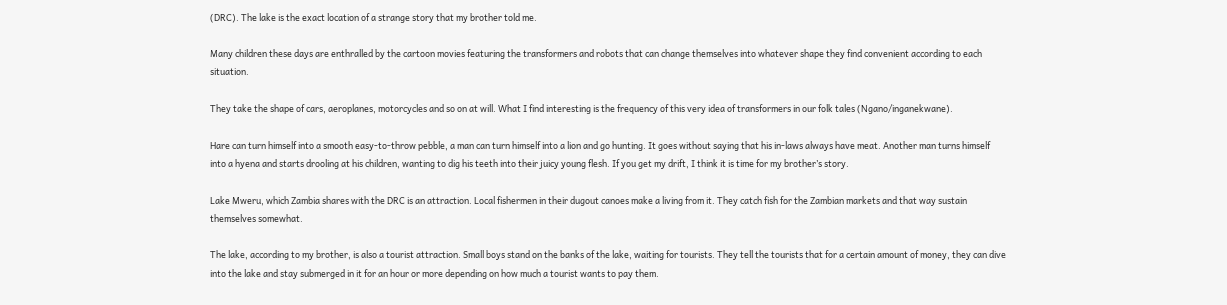(DRC). The lake is the exact location of a strange story that my brother told me.

Many children these days are enthralled by the cartoon movies featuring the transformers and robots that can change themselves into whatever shape they find convenient according to each situation.

They take the shape of cars, aeroplanes, motorcycles and so on at will. What I find interesting is the frequency of this very idea of transformers in our folk tales (Ngano/inganekwane).

Hare can turn himself into a smooth easy-to-throw pebble, a man can turn himself into a lion and go hunting. It goes without saying that his in-laws always have meat. Another man turns himself into a hyena and starts drooling at his children, wanting to dig his teeth into their juicy young flesh. If you get my drift, I think it is time for my brother’s story.

Lake Mweru, which Zambia shares with the DRC is an attraction. Local fishermen in their dugout canoes make a living from it. They catch fish for the Zambian markets and that way sustain themselves somewhat.

The lake, according to my brother, is also a tourist attraction. Small boys stand on the banks of the lake, waiting for tourists. They tell the tourists that for a certain amount of money, they can dive into the lake and stay submerged in it for an hour or more depending on how much a tourist wants to pay them.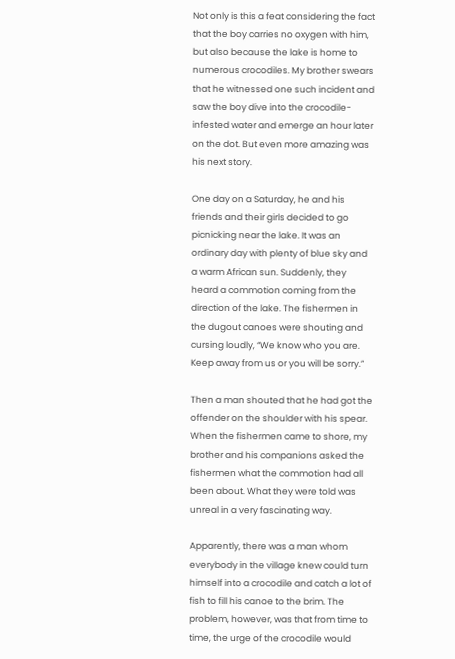Not only is this a feat considering the fact that the boy carries no oxygen with him, but also because the lake is home to numerous crocodiles. My brother swears that he witnessed one such incident and saw the boy dive into the crocodile-infested water and emerge an hour later on the dot. But even more amazing was his next story.

One day on a Saturday, he and his friends and their girls decided to go picnicking near the lake. It was an ordinary day with plenty of blue sky and a warm African sun. Suddenly, they heard a commotion coming from the direction of the lake. The fishermen in the dugout canoes were shouting and cursing loudly, “We know who you are. Keep away from us or you will be sorry.”

Then a man shouted that he had got the offender on the shoulder with his spear. When the fishermen came to shore, my brother and his companions asked the fishermen what the commotion had all been about. What they were told was unreal in a very fascinating way.

Apparently, there was a man whom everybody in the village knew could turn himself into a crocodile and catch a lot of fish to fill his canoe to the brim. The problem, however, was that from time to time, the urge of the crocodile would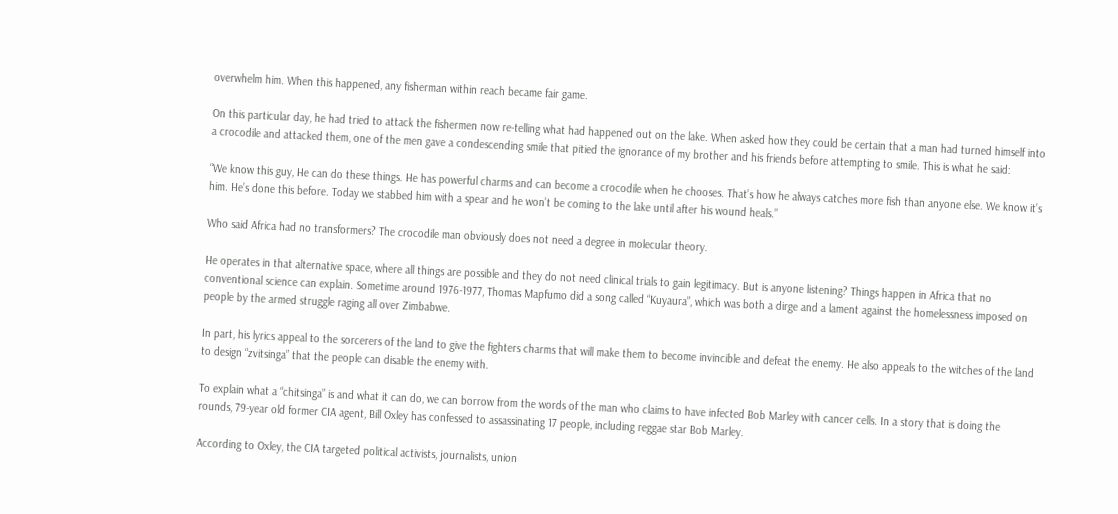overwhelm him. When this happened, any fisherman within reach became fair game.

On this particular day, he had tried to attack the fishermen now re-telling what had happened out on the lake. When asked how they could be certain that a man had turned himself into a crocodile and attacked them, one of the men gave a condescending smile that pitied the ignorance of my brother and his friends before attempting to smile. This is what he said:

“We know this guy, He can do these things. He has powerful charms and can become a crocodile when he chooses. That’s how he always catches more fish than anyone else. We know it’s him. He’s done this before. Today we stabbed him with a spear and he won’t be coming to the lake until after his wound heals.”

Who said Africa had no transformers? The crocodile man obviously does not need a degree in molecular theory.

He operates in that alternative space, where all things are possible and they do not need clinical trials to gain legitimacy. But is anyone listening? Things happen in Africa that no conventional science can explain. Sometime around 1976-1977, Thomas Mapfumo did a song called “Kuyaura”, which was both a dirge and a lament against the homelessness imposed on people by the armed struggle raging all over Zimbabwe.

In part, his lyrics appeal to the sorcerers of the land to give the fighters charms that will make them to become invincible and defeat the enemy. He also appeals to the witches of the land to design “zvitsinga” that the people can disable the enemy with.

To explain what a “chitsinga” is and what it can do, we can borrow from the words of the man who claims to have infected Bob Marley with cancer cells. In a story that is doing the rounds, 79-year old former CIA agent, Bill Oxley has confessed to assassinating 17 people, including reggae star Bob Marley.

According to Oxley, the CIA targeted political activists, journalists, union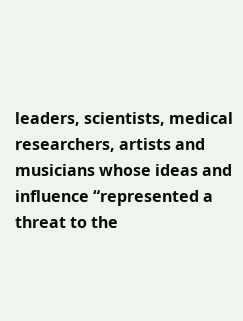leaders, scientists, medical researchers, artists and musicians whose ideas and influence “represented a threat to the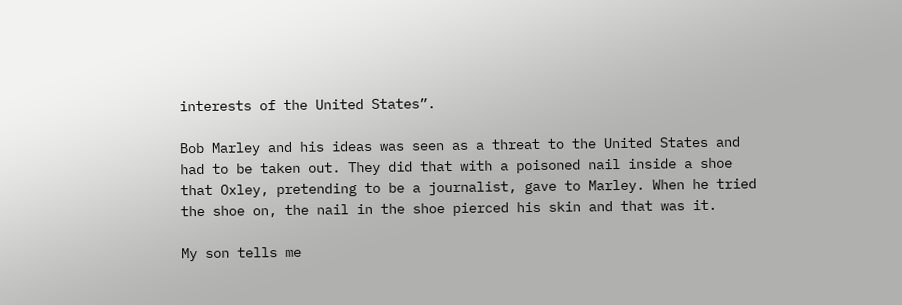interests of the United States”.

Bob Marley and his ideas was seen as a threat to the United States and had to be taken out. They did that with a poisoned nail inside a shoe that Oxley, pretending to be a journalist, gave to Marley. When he tried the shoe on, the nail in the shoe pierced his skin and that was it.

My son tells me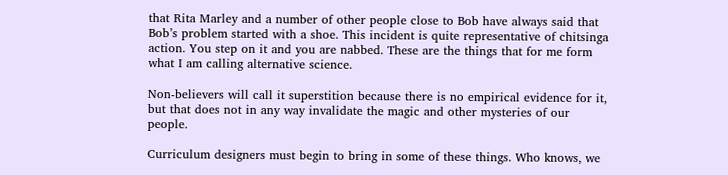that Rita Marley and a number of other people close to Bob have always said that Bob’s problem started with a shoe. This incident is quite representative of chitsinga action. You step on it and you are nabbed. These are the things that for me form what I am calling alternative science.

Non-believers will call it superstition because there is no empirical evidence for it, but that does not in any way invalidate the magic and other mysteries of our people.

Curriculum designers must begin to bring in some of these things. Who knows, we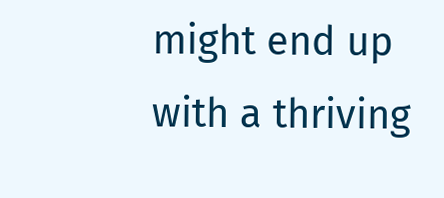might end up with a thriving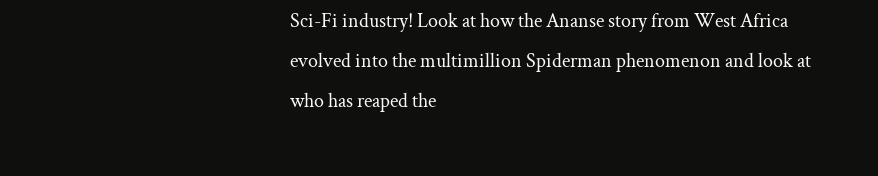Sci-Fi industry! Look at how the Ananse story from West Africa evolved into the multimillion Spiderman phenomenon and look at who has reaped the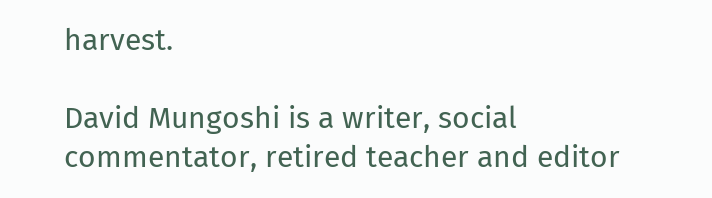harvest.

David Mungoshi is a writer, social commentator, retired teacher and editor